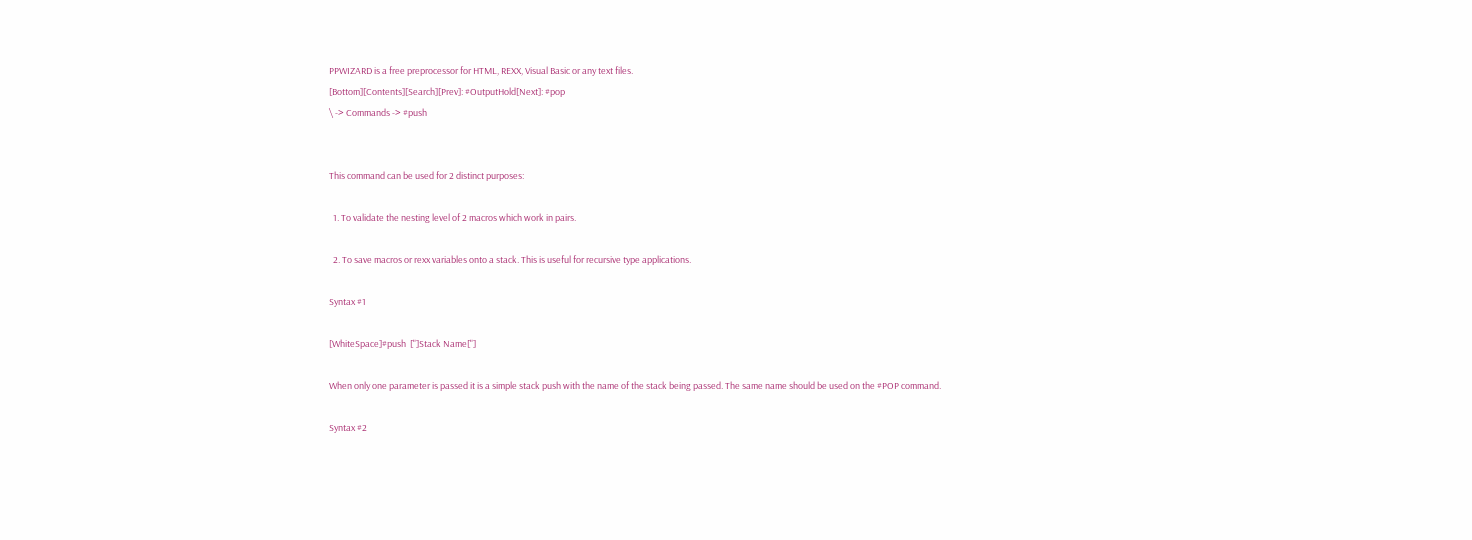PPWIZARD is a free preprocessor for HTML, REXX, Visual Basic or any text files.
[Bottom][Contents][Search][Prev]: #OutputHold[Next]: #pop
\ -> Commands -> #push


This command can be used for 2 distinct purposes:

  1. To validate the nesting level of 2 macros which work in pairs.

  2. To save macros or rexx variables onto a stack. This is useful for recursive type applications.

Syntax #1

[WhiteSpace]#push  ["]Stack Name["]

When only one parameter is passed it is a simple stack push with the name of the stack being passed. The same name should be used on the #POP command.

Syntax #2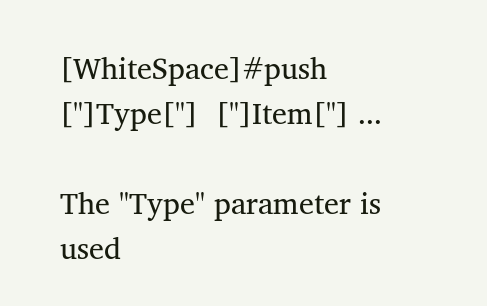[WhiteSpace]#push  ["]Type["]  ["]Item["] ...

The "Type" parameter is used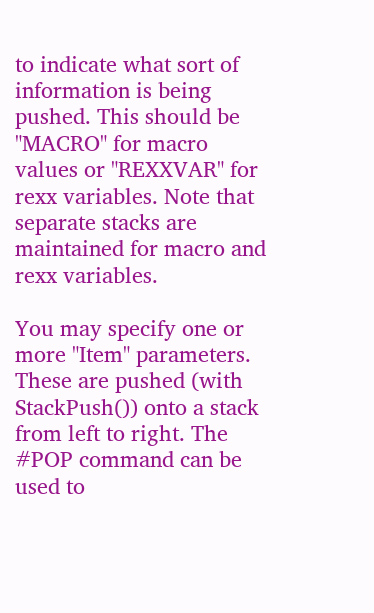to indicate what sort of information is being pushed. This should be "MACRO" for macro values or "REXXVAR" for rexx variables. Note that separate stacks are maintained for macro and rexx variables.

You may specify one or more "Item" parameters. These are pushed (with StackPush()) onto a stack from left to right. The #POP command can be used to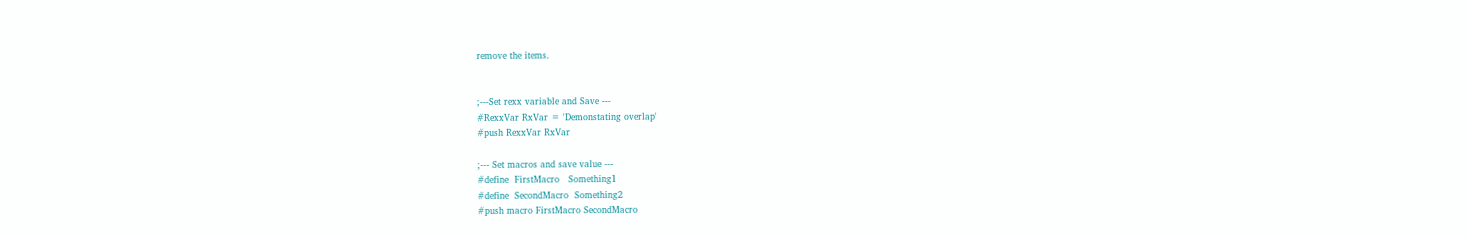remove the items.


;---Set rexx variable and Save ---
#RexxVar RxVar = 'Demonstating overlap'
#push RexxVar RxVar

;--- Set macros and save value ---
#define  FirstMacro   Something1
#define  SecondMacro  Something2
#push macro FirstMacro SecondMacro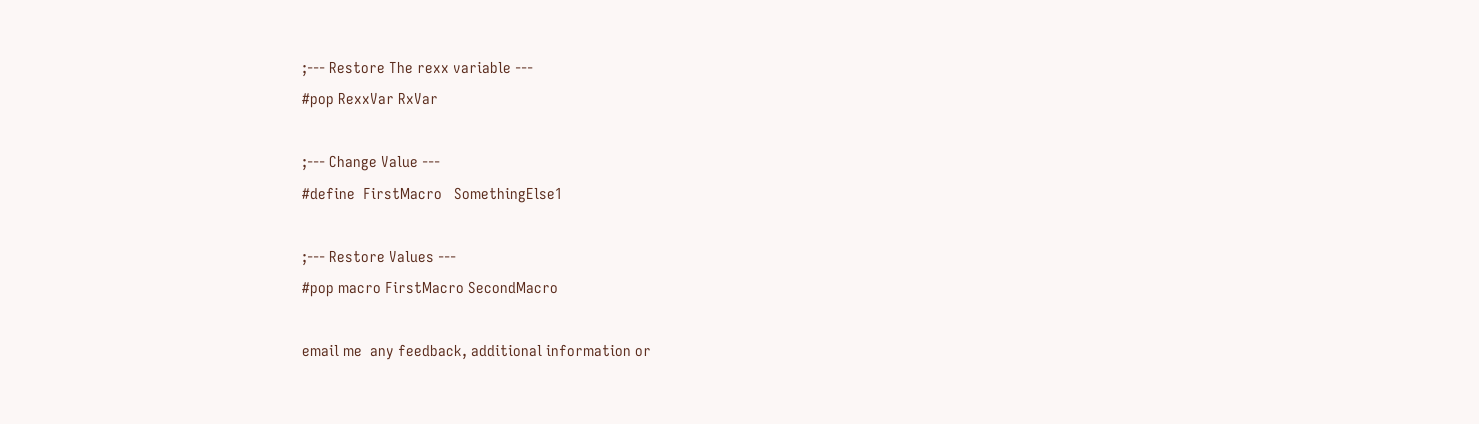;--- Restore The rexx variable ---
#pop RexxVar RxVar

;--- Change Value ---
#define  FirstMacro   SomethingElse1

;--- Restore Values ---
#pop macro FirstMacro SecondMacro

email me  any feedback, additional information or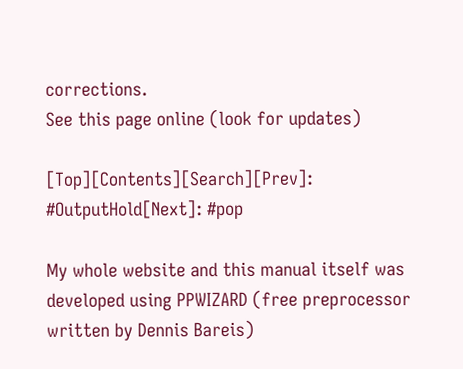corrections.
See this page online (look for updates)

[Top][Contents][Search][Prev]: #OutputHold[Next]: #pop

My whole website and this manual itself was developed using PPWIZARD (free preprocessor written by Dennis Bareis)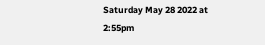Saturday May 28 2022 at 2:55pm